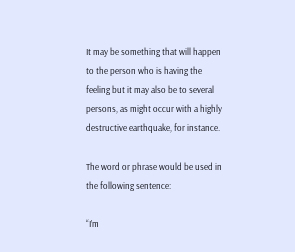It may be something that will happen to the person who is having the feeling but it may also be to several persons, as might occur with a highly destructive earthquake, for instance.

The word or phrase would be used in the following sentence:

“I’m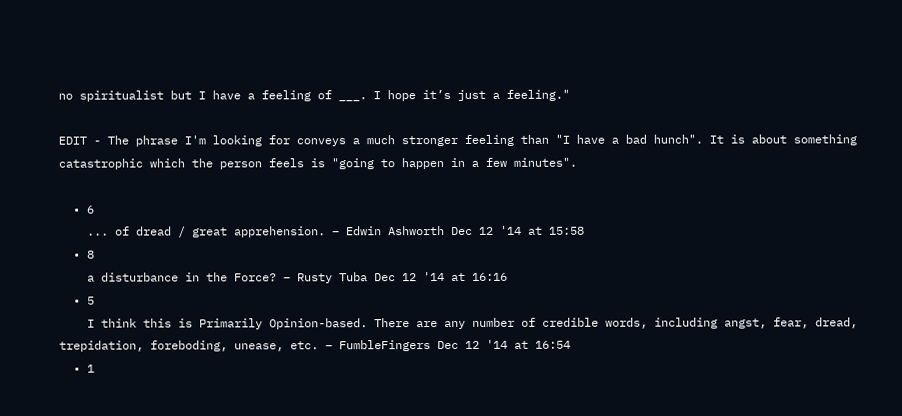no spiritualist but I have a feeling of ___. I hope it’s just a feeling."

EDIT - The phrase I'm looking for conveys a much stronger feeling than "I have a bad hunch". It is about something catastrophic which the person feels is "going to happen in a few minutes".

  • 6
    ... of dread / great apprehension. – Edwin Ashworth Dec 12 '14 at 15:58
  • 8
    a disturbance in the Force? – Rusty Tuba Dec 12 '14 at 16:16
  • 5
    I think this is Primarily Opinion-based. There are any number of credible words, including angst, fear, dread, trepidation, foreboding, unease, etc. – FumbleFingers Dec 12 '14 at 16:54
  • 1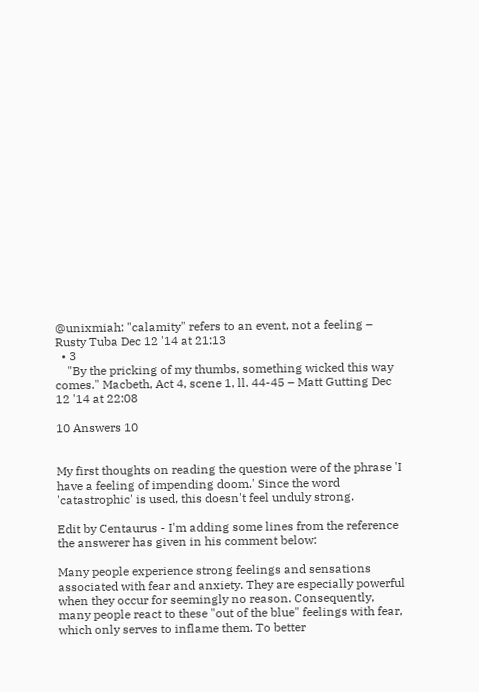@unixmiah: "calamity" refers to an event, not a feeling – Rusty Tuba Dec 12 '14 at 21:13
  • 3
    "By the pricking of my thumbs, something wicked this way comes." Macbeth, Act 4, scene 1, ll. 44-45 – Matt Gutting Dec 12 '14 at 22:08

10 Answers 10


My first thoughts on reading the question were of the phrase 'I have a feeling of impending doom.' Since the word 'catastrophic' is used, this doesn't feel unduly strong.

Edit by Centaurus - I'm adding some lines from the reference the answerer has given in his comment below:

Many people experience strong feelings and sensations associated with fear and anxiety. They are especially powerful when they occur for seemingly no reason. Consequently, many people react to these "out of the blue" feelings with fear, which only serves to inflame them. To better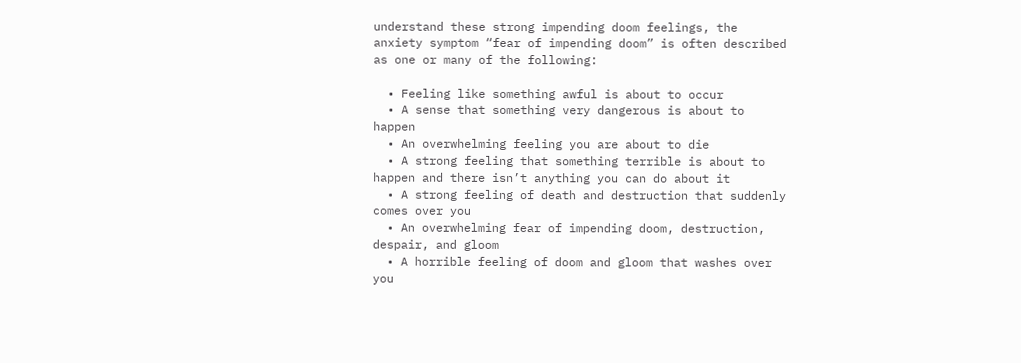understand these strong impending doom feelings, the anxiety symptom “fear of impending doom” is often described as one or many of the following:

  • Feeling like something awful is about to occur
  • A sense that something very dangerous is about to happen
  • An overwhelming feeling you are about to die
  • A strong feeling that something terrible is about to happen and there isn’t anything you can do about it
  • A strong feeling of death and destruction that suddenly comes over you
  • An overwhelming fear of impending doom, destruction, despair, and gloom
  • A horrible feeling of doom and gloom that washes over you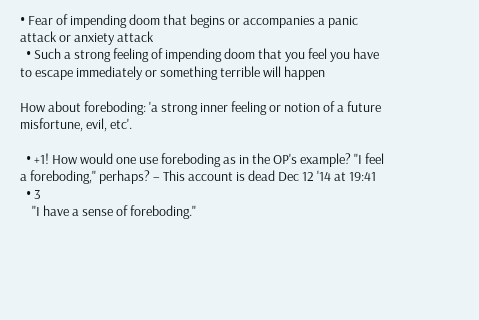• Fear of impending doom that begins or accompanies a panic attack or anxiety attack
  • Such a strong feeling of impending doom that you feel you have to escape immediately or something terrible will happen

How about foreboding: 'a strong inner feeling or notion of a future misfortune, evil, etc'.

  • +1! How would one use foreboding as in the OP's example? "I feel a foreboding," perhaps? – This account is dead Dec 12 '14 at 19:41
  • 3
    "I have a sense of foreboding."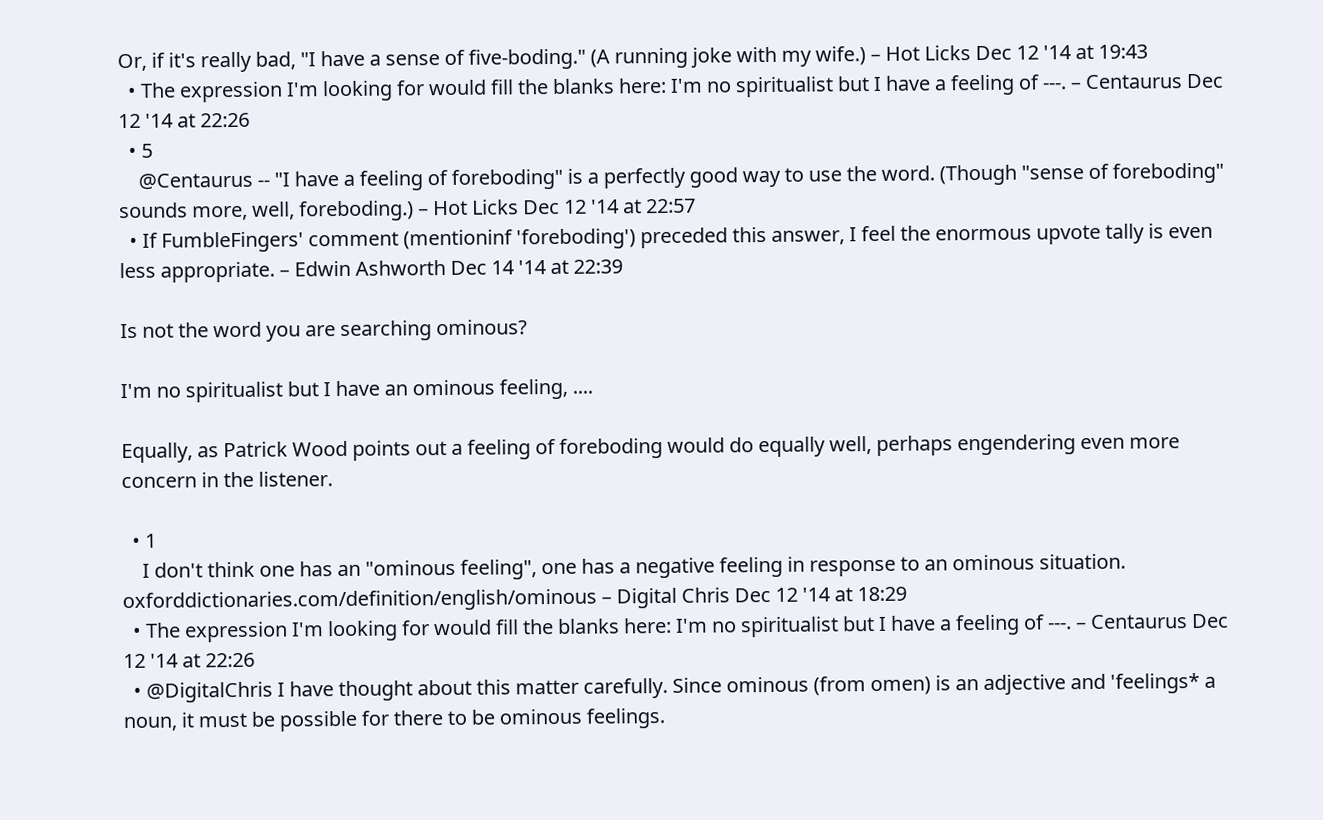Or, if it's really bad, "I have a sense of five-boding." (A running joke with my wife.) – Hot Licks Dec 12 '14 at 19:43
  • The expression I'm looking for would fill the blanks here: I'm no spiritualist but I have a feeling of ---. – Centaurus Dec 12 '14 at 22:26
  • 5
    @Centaurus -- "I have a feeling of foreboding" is a perfectly good way to use the word. (Though "sense of foreboding" sounds more, well, foreboding.) – Hot Licks Dec 12 '14 at 22:57
  • If FumbleFingers' comment (mentioninf 'foreboding') preceded this answer, I feel the enormous upvote tally is even less appropriate. – Edwin Ashworth Dec 14 '14 at 22:39

Is not the word you are searching ominous?

I'm no spiritualist but I have an ominous feeling, ....

Equally, as Patrick Wood points out a feeling of foreboding would do equally well, perhaps engendering even more concern in the listener.

  • 1
    I don't think one has an "ominous feeling", one has a negative feeling in response to an ominous situation. oxforddictionaries.com/definition/english/ominous – Digital Chris Dec 12 '14 at 18:29
  • The expression I'm looking for would fill the blanks here: I'm no spiritualist but I have a feeling of ---. – Centaurus Dec 12 '14 at 22:26
  • @DigitalChris I have thought about this matter carefully. Since ominous (from omen) is an adjective and 'feelings* a noun, it must be possible for there to be ominous feelings.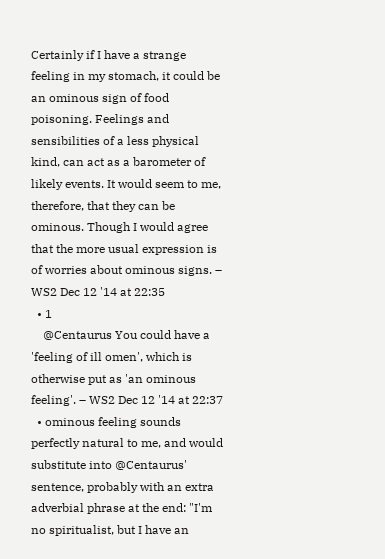Certainly if I have a strange feeling in my stomach, it could be an ominous sign of food poisoning. Feelings and sensibilities of a less physical kind, can act as a barometer of likely events. It would seem to me, therefore, that they can be ominous. Though I would agree that the more usual expression is of worries about ominous signs. – WS2 Dec 12 '14 at 22:35
  • 1
    @Centaurus You could have a 'feeling of ill omen', which is otherwise put as 'an ominous feeling'. – WS2 Dec 12 '14 at 22:37
  • ominous feeling sounds perfectly natural to me, and would substitute into @Centaurus' sentence, probably with an extra adverbial phrase at the end: "I'm no spiritualist, but I have an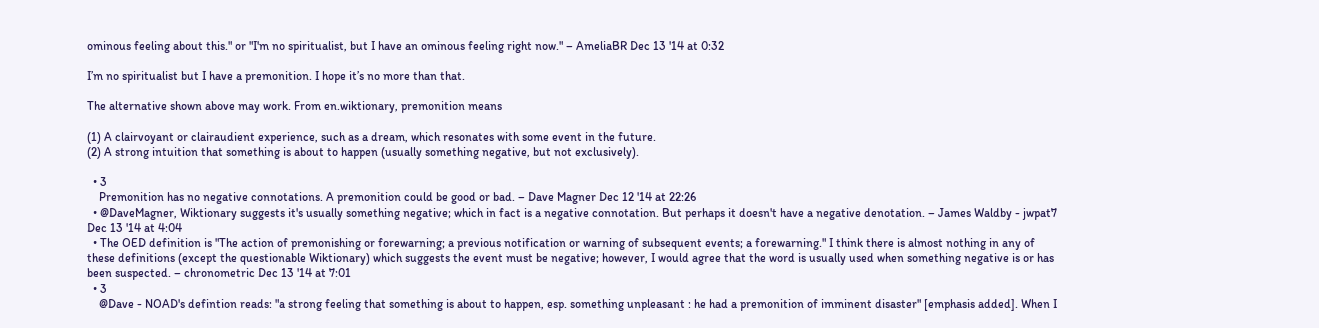ominous feeling about this." or "I'm no spiritualist, but I have an ominous feeling right now." – AmeliaBR Dec 13 '14 at 0:32

I’m no spiritualist but I have a premonition. I hope it’s no more than that.

The alternative shown above may work. From en.wiktionary, premonition means

(1) A clairvoyant or clairaudient experience, such as a dream, which resonates with some event in the future.
(2) A strong intuition that something is about to happen (usually something negative, but not exclusively).

  • 3
    Premonition has no negative connotations. A premonition could be good or bad. – Dave Magner Dec 12 '14 at 22:26
  • @DaveMagner, Wiktionary suggests it's usually something negative; which in fact is a negative connotation. But perhaps it doesn't have a negative denotation. – James Waldby - jwpat7 Dec 13 '14 at 4:04
  • The OED definition is "The action of premonishing or forewarning; a previous notification or warning of subsequent events; a forewarning." I think there is almost nothing in any of these definitions (except the questionable Wiktionary) which suggests the event must be negative; however, I would agree that the word is usually used when something negative is or has been suspected. – chronometric Dec 13 '14 at 7:01
  • 3
    @Dave - NOAD's defintion reads: "a strong feeling that something is about to happen, esp. something unpleasant : he had a premonition of imminent disaster" [emphasis added]. When I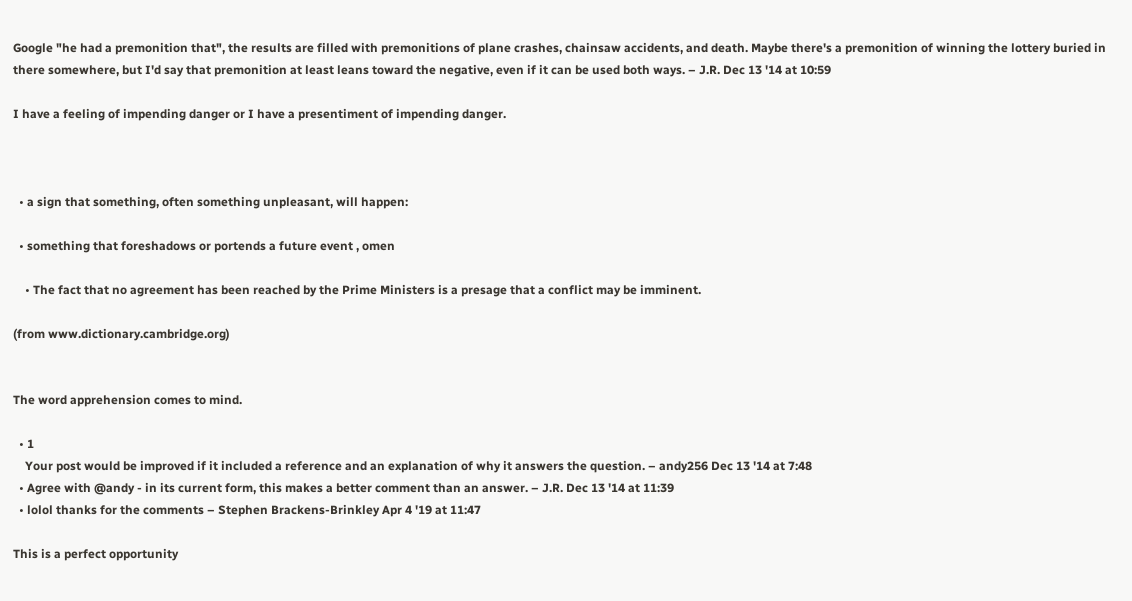Google "he had a premonition that", the results are filled with premonitions of plane crashes, chainsaw accidents, and death. Maybe there's a premonition of winning the lottery buried in there somewhere, but I'd say that premonition at least leans toward the negative, even if it can be used both ways. – J.R. Dec 13 '14 at 10:59

I have a feeling of impending danger or I have a presentiment of impending danger.



  • a sign that something, often something unpleasant, will happen:

  • something that foreshadows or portends a future event , omen

    • The fact that no agreement has been reached by the Prime Ministers is a presage that a conflict may be imminent.

(from www.dictionary.cambridge.org)


The word apprehension comes to mind.

  • 1
    Your post would be improved if it included a reference and an explanation of why it answers the question. – andy256 Dec 13 '14 at 7:48
  • Agree with @andy - in its current form, this makes a better comment than an answer. – J.R. Dec 13 '14 at 11:39
  • lolol thanks for the comments – Stephen Brackens-Brinkley Apr 4 '19 at 11:47

This is a perfect opportunity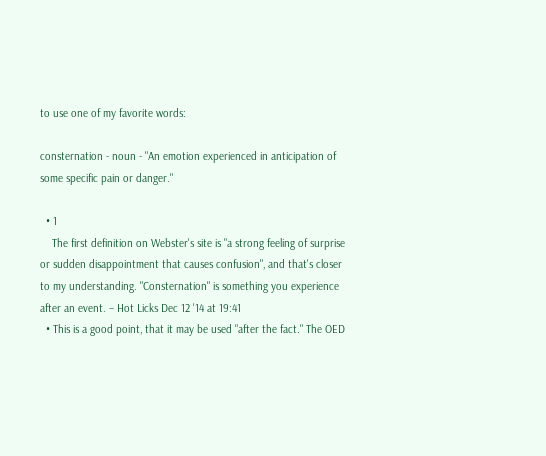to use one of my favorite words:

consternation - noun - "An emotion experienced in anticipation of some specific pain or danger."

  • 1
    The first definition on Webster's site is "a strong feeling of surprise or sudden disappointment that causes confusion", and that's closer to my understanding. "Consternation" is something you experience after an event. – Hot Licks Dec 12 '14 at 19:41
  • This is a good point, that it may be used "after the fact." The OED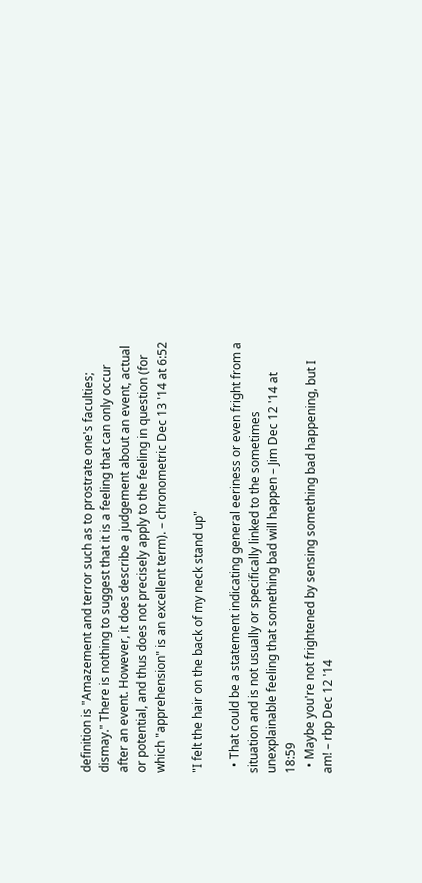definition is "Amazement and terror such as to prostrate one's faculties; dismay." There is nothing to suggest that it is a feeling that can only occur after an event. However, it does describe a judgement about an event, actual or potential, and thus does not precisely apply to the feeling in question (for which "apprehension" is an excellent term). – chronometric Dec 13 '14 at 6:52

"I felt the hair on the back of my neck stand up"

  • That could be a statement indicating general eeriness or even fright from a situation and is not usually or specifically linked to the sometimes unexplainable feeling that something bad will happen – Jim Dec 12 '14 at 18:59
  • Maybe you're not frightened by sensing something bad happening, but I am! – rbp Dec 12 '14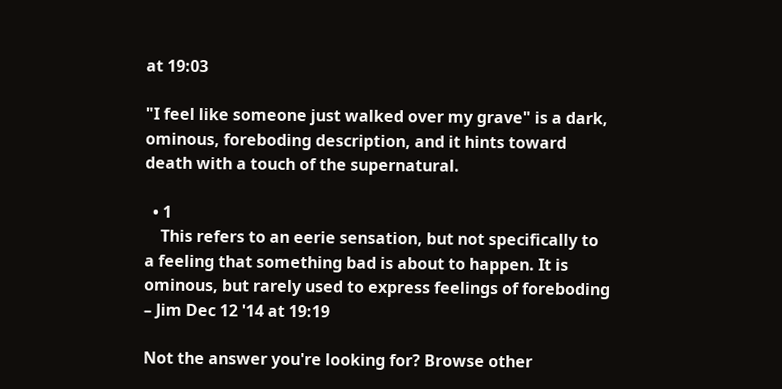at 19:03

"I feel like someone just walked over my grave" is a dark, ominous, foreboding description, and it hints toward death with a touch of the supernatural.

  • 1
    This refers to an eerie sensation, but not specifically to a feeling that something bad is about to happen. It is ominous, but rarely used to express feelings of foreboding – Jim Dec 12 '14 at 19:19

Not the answer you're looking for? Browse other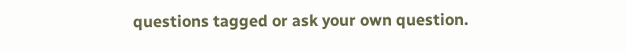questions tagged or ask your own question.